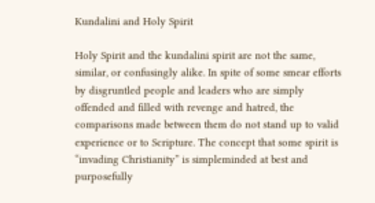Kundalini and Holy Spirit

Holy Spirit and the kundalini spirit are not the same, similar, or confusingly alike. In spite of some smear efforts by disgruntled people and leaders who are simply offended and filled with revenge and hatred, the comparisons made between them do not stand up to valid experience or to Scripture. The concept that some spirit is “invading Christianity” is simpleminded at best and purposefully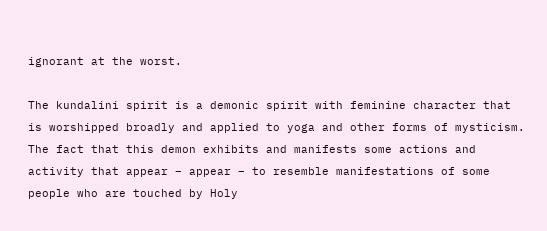ignorant at the worst.

The kundalini spirit is a demonic spirit with feminine character that is worshipped broadly and applied to yoga and other forms of mysticism. The fact that this demon exhibits and manifests some actions and activity that appear – appear – to resemble manifestations of some people who are touched by Holy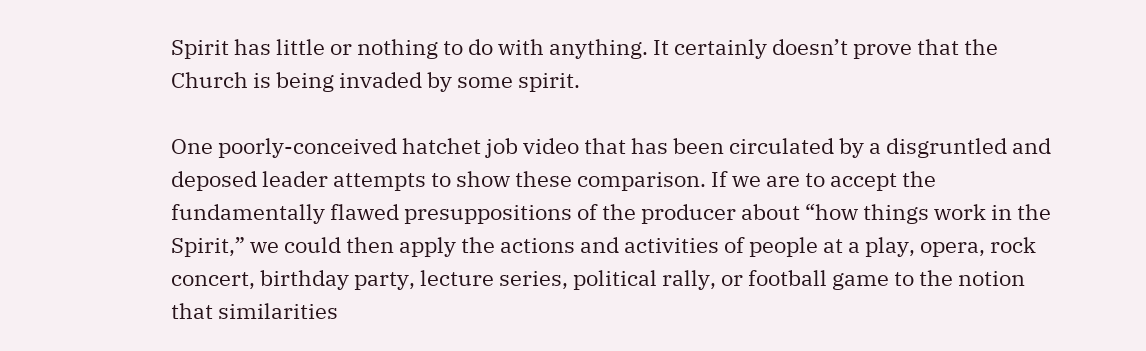Spirit has little or nothing to do with anything. It certainly doesn’t prove that the Church is being invaded by some spirit.

One poorly-conceived hatchet job video that has been circulated by a disgruntled and deposed leader attempts to show these comparison. If we are to accept the fundamentally flawed presuppositions of the producer about “how things work in the Spirit,” we could then apply the actions and activities of people at a play, opera, rock concert, birthday party, lecture series, political rally, or football game to the notion that similarities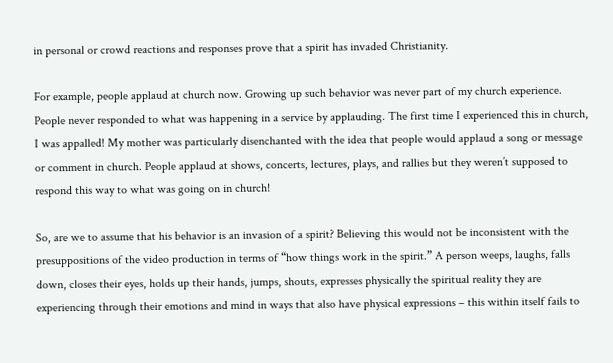in personal or crowd reactions and responses prove that a spirit has invaded Christianity.

For example, people applaud at church now. Growing up such behavior was never part of my church experience. People never responded to what was happening in a service by applauding. The first time I experienced this in church, I was appalled! My mother was particularly disenchanted with the idea that people would applaud a song or message or comment in church. People applaud at shows, concerts, lectures, plays, and rallies but they weren’t supposed to respond this way to what was going on in church!

So, are we to assume that his behavior is an invasion of a spirit? Believing this would not be inconsistent with the presuppositions of the video production in terms of “how things work in the spirit.” A person weeps, laughs, falls down, closes their eyes, holds up their hands, jumps, shouts, expresses physically the spiritual reality they are experiencing through their emotions and mind in ways that also have physical expressions – this within itself fails to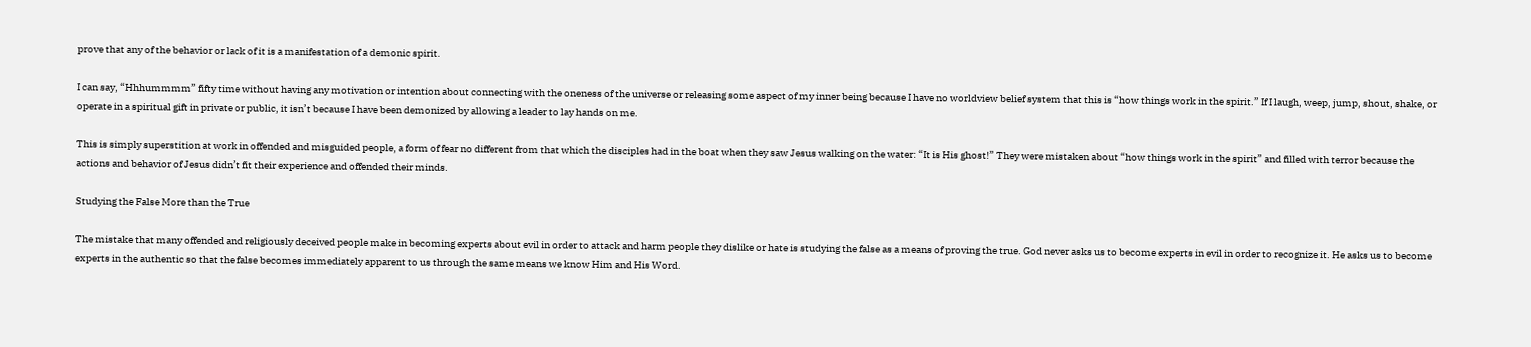prove that any of the behavior or lack of it is a manifestation of a demonic spirit.

I can say, “Hhhummmm” fifty time without having any motivation or intention about connecting with the oneness of the universe or releasing some aspect of my inner being because I have no worldview belief system that this is “how things work in the spirit.” If I laugh, weep, jump, shout, shake, or operate in a spiritual gift in private or public, it isn’t because I have been demonized by allowing a leader to lay hands on me.

This is simply superstition at work in offended and misguided people, a form of fear no different from that which the disciples had in the boat when they saw Jesus walking on the water: “It is His ghost!” They were mistaken about “how things work in the spirit” and filled with terror because the actions and behavior of Jesus didn’t fit their experience and offended their minds.

Studying the False More than the True

The mistake that many offended and religiously deceived people make in becoming experts about evil in order to attack and harm people they dislike or hate is studying the false as a means of proving the true. God never asks us to become experts in evil in order to recognize it. He asks us to become experts in the authentic so that the false becomes immediately apparent to us through the same means we know Him and His Word.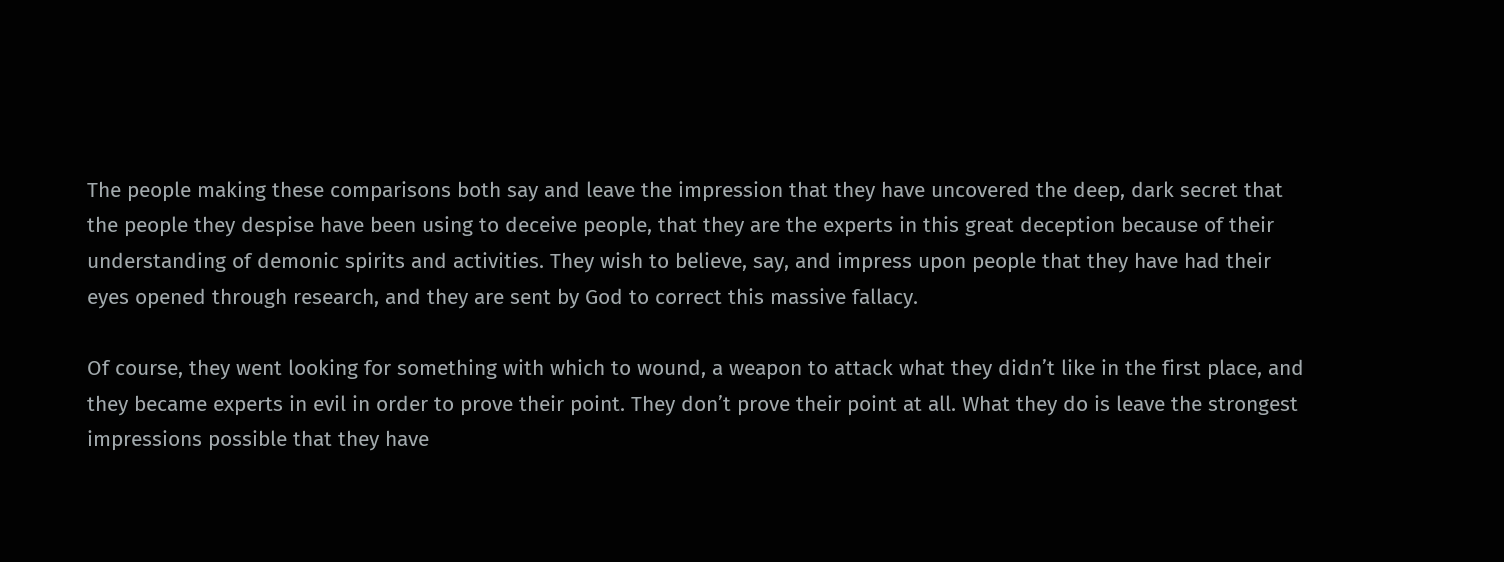The people making these comparisons both say and leave the impression that they have uncovered the deep, dark secret that the people they despise have been using to deceive people, that they are the experts in this great deception because of their understanding of demonic spirits and activities. They wish to believe, say, and impress upon people that they have had their eyes opened through research, and they are sent by God to correct this massive fallacy.

Of course, they went looking for something with which to wound, a weapon to attack what they didn’t like in the first place, and they became experts in evil in order to prove their point. They don’t prove their point at all. What they do is leave the strongest impressions possible that they have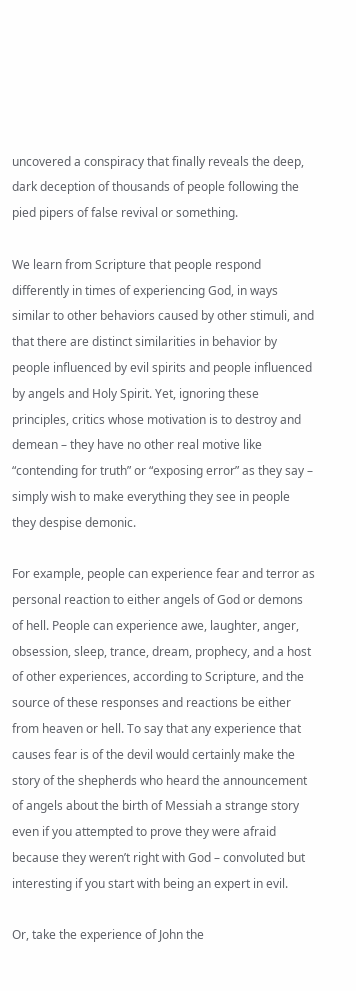uncovered a conspiracy that finally reveals the deep, dark deception of thousands of people following the pied pipers of false revival or something.

We learn from Scripture that people respond differently in times of experiencing God, in ways similar to other behaviors caused by other stimuli, and that there are distinct similarities in behavior by people influenced by evil spirits and people influenced by angels and Holy Spirit. Yet, ignoring these principles, critics whose motivation is to destroy and demean – they have no other real motive like “contending for truth” or “exposing error” as they say – simply wish to make everything they see in people they despise demonic.

For example, people can experience fear and terror as personal reaction to either angels of God or demons of hell. People can experience awe, laughter, anger, obsession, sleep, trance, dream, prophecy, and a host of other experiences, according to Scripture, and the source of these responses and reactions be either from heaven or hell. To say that any experience that causes fear is of the devil would certainly make the story of the shepherds who heard the announcement of angels about the birth of Messiah a strange story even if you attempted to prove they were afraid because they weren’t right with God – convoluted but interesting if you start with being an expert in evil.

Or, take the experience of John the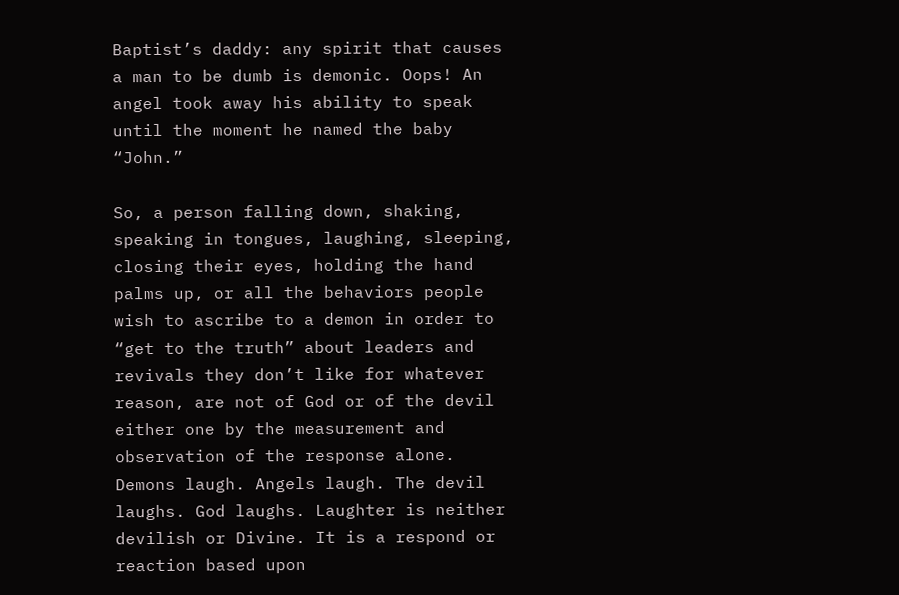Baptist’s daddy: any spirit that causes a man to be dumb is demonic. Oops! An angel took away his ability to speak until the moment he named the baby “John.”

So, a person falling down, shaking, speaking in tongues, laughing, sleeping, closing their eyes, holding the hand palms up, or all the behaviors people wish to ascribe to a demon in order to “get to the truth” about leaders and revivals they don’t like for whatever reason, are not of God or of the devil either one by the measurement and observation of the response alone. Demons laugh. Angels laugh. The devil laughs. God laughs. Laughter is neither devilish or Divine. It is a respond or reaction based upon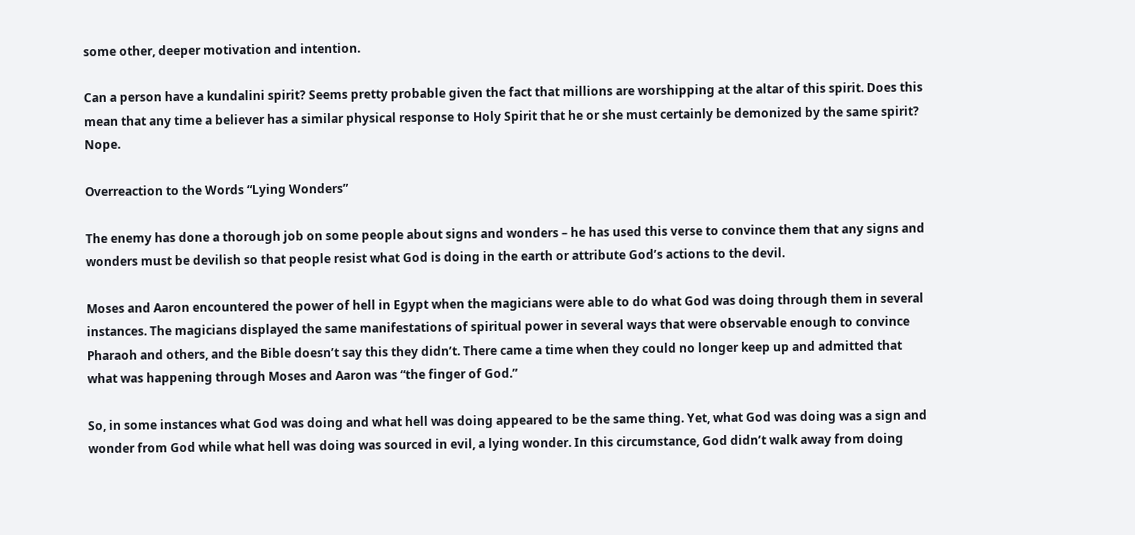some other, deeper motivation and intention.

Can a person have a kundalini spirit? Seems pretty probable given the fact that millions are worshipping at the altar of this spirit. Does this mean that any time a believer has a similar physical response to Holy Spirit that he or she must certainly be demonized by the same spirit? Nope.

Overreaction to the Words “Lying Wonders”

The enemy has done a thorough job on some people about signs and wonders – he has used this verse to convince them that any signs and wonders must be devilish so that people resist what God is doing in the earth or attribute God’s actions to the devil.

Moses and Aaron encountered the power of hell in Egypt when the magicians were able to do what God was doing through them in several instances. The magicians displayed the same manifestations of spiritual power in several ways that were observable enough to convince Pharaoh and others, and the Bible doesn’t say this they didn’t. There came a time when they could no longer keep up and admitted that what was happening through Moses and Aaron was “the finger of God.”

So, in some instances what God was doing and what hell was doing appeared to be the same thing. Yet, what God was doing was a sign and wonder from God while what hell was doing was sourced in evil, a lying wonder. In this circumstance, God didn’t walk away from doing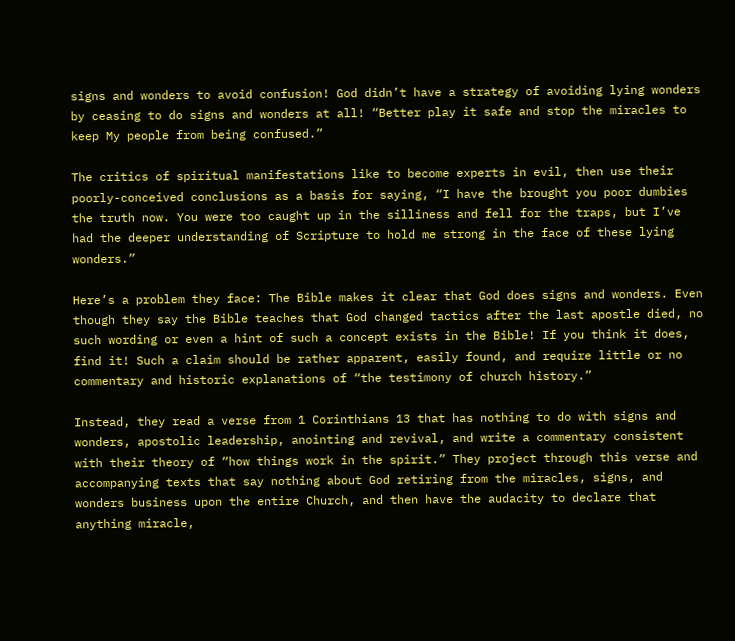signs and wonders to avoid confusion! God didn’t have a strategy of avoiding lying wonders by ceasing to do signs and wonders at all! “Better play it safe and stop the miracles to keep My people from being confused.”

The critics of spiritual manifestations like to become experts in evil, then use their poorly-conceived conclusions as a basis for saying, “I have the brought you poor dumbies the truth now. You were too caught up in the silliness and fell for the traps, but I’ve had the deeper understanding of Scripture to hold me strong in the face of these lying wonders.”

Here’s a problem they face: The Bible makes it clear that God does signs and wonders. Even though they say the Bible teaches that God changed tactics after the last apostle died, no such wording or even a hint of such a concept exists in the Bible! If you think it does, find it! Such a claim should be rather apparent, easily found, and require little or no commentary and historic explanations of “the testimony of church history.”

Instead, they read a verse from 1 Corinthians 13 that has nothing to do with signs and wonders, apostolic leadership, anointing and revival, and write a commentary consistent with their theory of “how things work in the spirit.” They project through this verse and accompanying texts that say nothing about God retiring from the miracles, signs, and wonders business upon the entire Church, and then have the audacity to declare that anything miracle,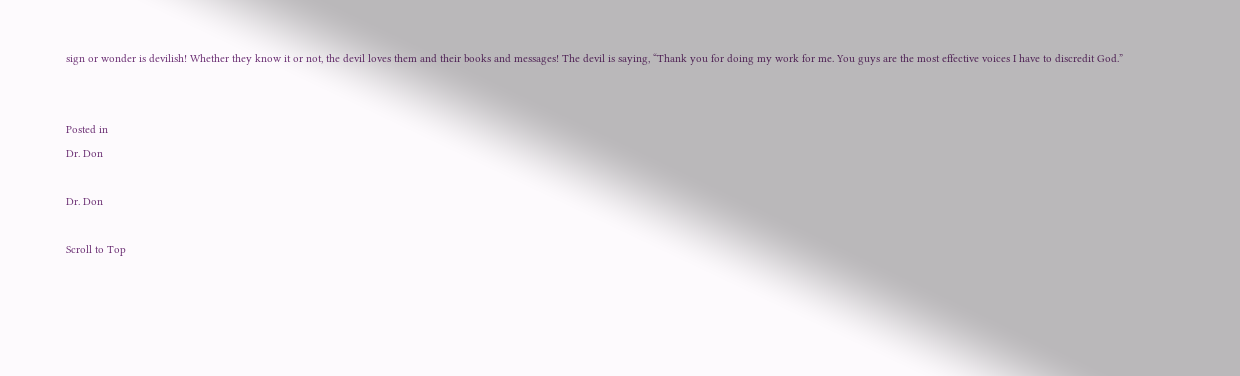sign or wonder is devilish! Whether they know it or not, the devil loves them and their books and messages! The devil is saying, “Thank you for doing my work for me. You guys are the most effective voices I have to discredit God.”


Posted in
Dr. Don

Dr. Don

Scroll to Top